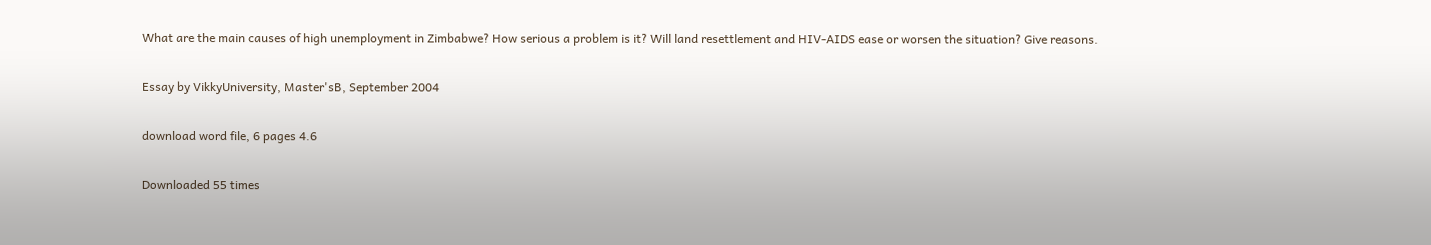What are the main causes of high unemployment in Zimbabwe? How serious a problem is it? Will land resettlement and HIV-AIDS ease or worsen the situation? Give reasons.

Essay by VikkyUniversity, Master'sB, September 2004

download word file, 6 pages 4.6

Downloaded 55 times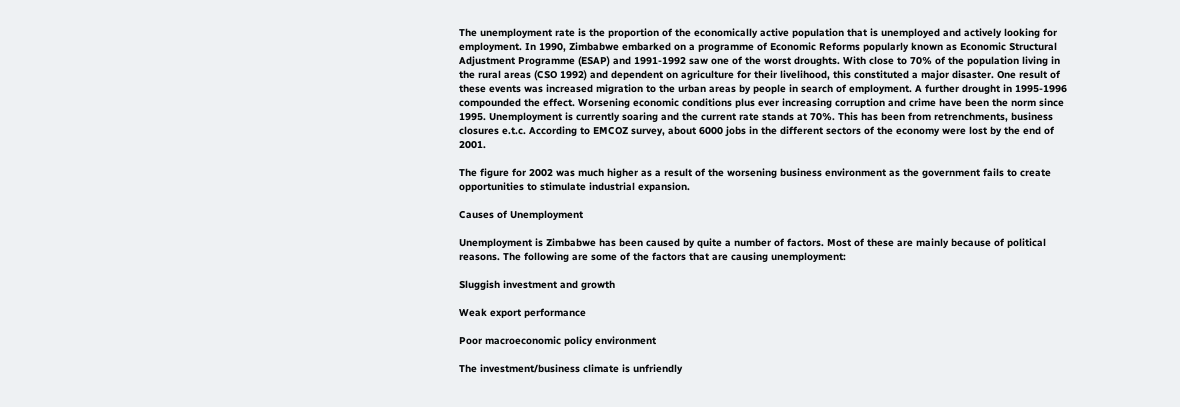The unemployment rate is the proportion of the economically active population that is unemployed and actively looking for employment. In 1990, Zimbabwe embarked on a programme of Economic Reforms popularly known as Economic Structural Adjustment Programme (ESAP) and 1991-1992 saw one of the worst droughts. With close to 70% of the population living in the rural areas (CSO 1992) and dependent on agriculture for their livelihood, this constituted a major disaster. One result of these events was increased migration to the urban areas by people in search of employment. A further drought in 1995-1996 compounded the effect. Worsening economic conditions plus ever increasing corruption and crime have been the norm since 1995. Unemployment is currently soaring and the current rate stands at 70%. This has been from retrenchments, business closures e.t.c. According to EMCOZ survey, about 6000 jobs in the different sectors of the economy were lost by the end of 2001.

The figure for 2002 was much higher as a result of the worsening business environment as the government fails to create opportunities to stimulate industrial expansion.

Causes of Unemployment

Unemployment is Zimbabwe has been caused by quite a number of factors. Most of these are mainly because of political reasons. The following are some of the factors that are causing unemployment:

Sluggish investment and growth

Weak export performance

Poor macroeconomic policy environment

The investment/business climate is unfriendly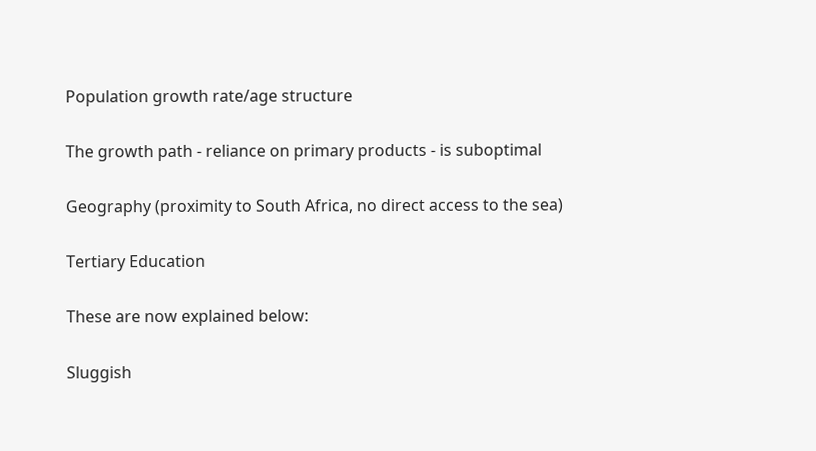Population growth rate/age structure

The growth path - reliance on primary products - is suboptimal

Geography (proximity to South Africa, no direct access to the sea)

Tertiary Education

These are now explained below:

Sluggish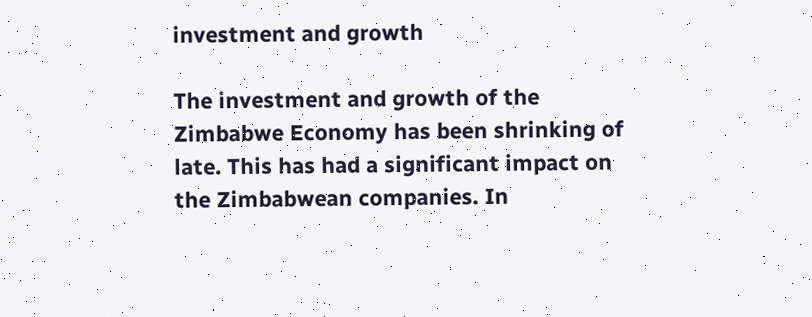investment and growth

The investment and growth of the Zimbabwe Economy has been shrinking of late. This has had a significant impact on the Zimbabwean companies. In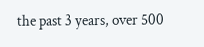the past 3 years, over 500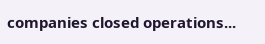companies closed operations...